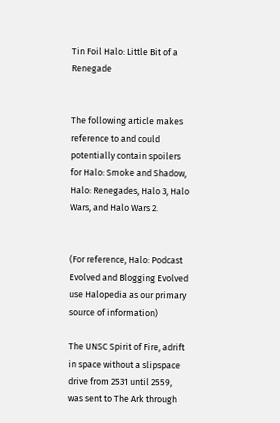Tin Foil Halo: Little Bit of a Renegade


The following article makes reference to and could potentially contain spoilers for Halo: Smoke and Shadow, Halo: Renegades, Halo 3, Halo Wars, and Halo Wars 2.


(For reference, Halo: Podcast Evolved and Blogging Evolved use Halopedia as our primary source of information)

The UNSC Spirit of Fire, adrift in space without a slipspace drive from 2531 until 2559, was sent to The Ark through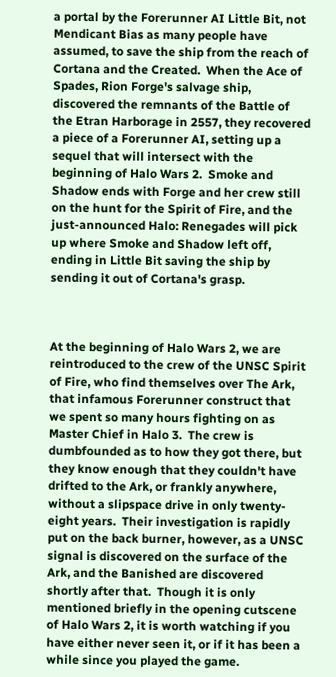a portal by the Forerunner AI Little Bit, not Mendicant Bias as many people have assumed, to save the ship from the reach of Cortana and the Created.  When the Ace of Spades, Rion Forge's salvage ship, discovered the remnants of the Battle of the Etran Harborage in 2557, they recovered a piece of a Forerunner AI, setting up a sequel that will intersect with the beginning of Halo Wars 2.  Smoke and Shadow ends with Forge and her crew still on the hunt for the Spirit of Fire, and the just-announced Halo: Renegades will pick up where Smoke and Shadow left off, ending in Little Bit saving the ship by sending it out of Cortana's grasp.



At the beginning of Halo Wars 2, we are reintroduced to the crew of the UNSC Spirit of Fire, who find themselves over The Ark, that infamous Forerunner construct that we spent so many hours fighting on as Master Chief in Halo 3.  The crew is dumbfounded as to how they got there, but they know enough that they couldn't have drifted to the Ark, or frankly anywhere, without a slipspace drive in only twenty-eight years.  Their investigation is rapidly put on the back burner, however, as a UNSC signal is discovered on the surface of the Ark, and the Banished are discovered shortly after that.  Though it is only mentioned briefly in the opening cutscene of Halo Wars 2, it is worth watching if you have either never seen it, or if it has been a while since you played the game.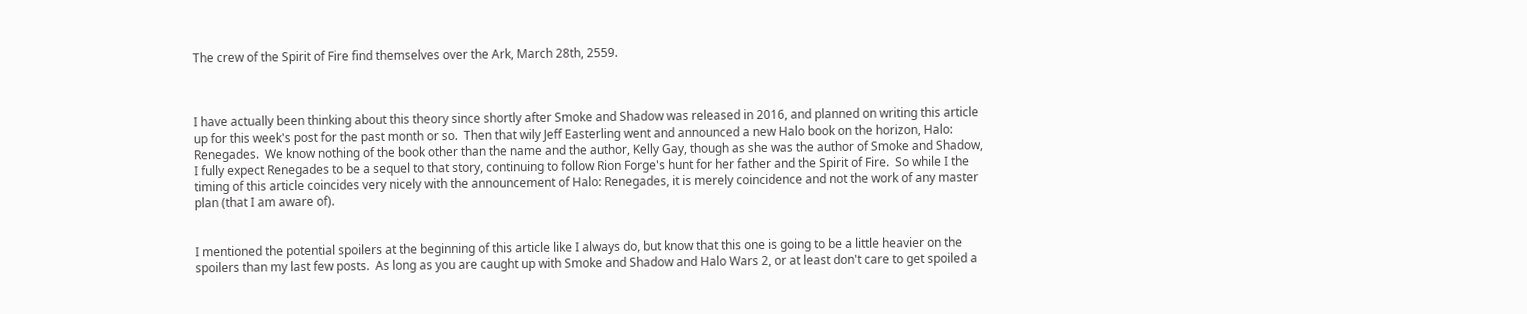The crew of the Spirit of Fire find themselves over the Ark, March 28th, 2559.



I have actually been thinking about this theory since shortly after Smoke and Shadow was released in 2016, and planned on writing this article up for this week's post for the past month or so.  Then that wily Jeff Easterling went and announced a new Halo book on the horizon, Halo: Renegades.  We know nothing of the book other than the name and the author, Kelly Gay, though as she was the author of Smoke and Shadow, I fully expect Renegades to be a sequel to that story, continuing to follow Rion Forge's hunt for her father and the Spirit of Fire.  So while I the timing of this article coincides very nicely with the announcement of Halo: Renegades, it is merely coincidence and not the work of any master plan (that I am aware of).


I mentioned the potential spoilers at the beginning of this article like I always do, but know that this one is going to be a little heavier on the spoilers than my last few posts.  As long as you are caught up with Smoke and Shadow and Halo Wars 2, or at least don't care to get spoiled a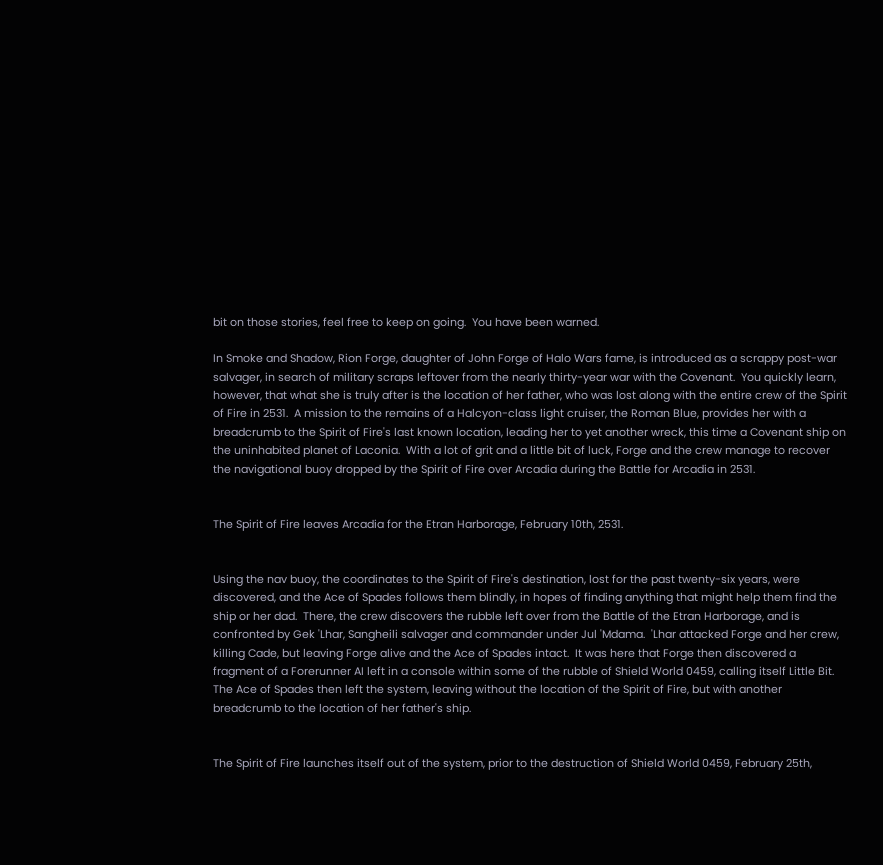bit on those stories, feel free to keep on going.  You have been warned.

In Smoke and Shadow, Rion Forge, daughter of John Forge of Halo Wars fame, is introduced as a scrappy post-war salvager, in search of military scraps leftover from the nearly thirty-year war with the Covenant.  You quickly learn, however, that what she is truly after is the location of her father, who was lost along with the entire crew of the Spirit of Fire in 2531.  A mission to the remains of a Halcyon-class light cruiser, the Roman Blue, provides her with a breadcrumb to the Spirit of Fire's last known location, leading her to yet another wreck, this time a Covenant ship on the uninhabited planet of Laconia.  With a lot of grit and a little bit of luck, Forge and the crew manage to recover the navigational buoy dropped by the Spirit of Fire over Arcadia during the Battle for Arcadia in 2531.


The Spirit of Fire leaves Arcadia for the Etran Harborage, February 10th, 2531.


Using the nav buoy, the coordinates to the Spirit of Fire's destination, lost for the past twenty-six years, were discovered, and the Ace of Spades follows them blindly, in hopes of finding anything that might help them find the ship or her dad.  There, the crew discovers the rubble left over from the Battle of the Etran Harborage, and is confronted by Gek 'Lhar, Sangheili salvager and commander under Jul 'Mdama.  'Lhar attacked Forge and her crew, killing Cade, but leaving Forge alive and the Ace of Spades intact.  It was here that Forge then discovered a fragment of a Forerunner AI left in a console within some of the rubble of Shield World 0459, calling itself Little Bit.  The Ace of Spades then left the system, leaving without the location of the Spirit of Fire, but with another breadcrumb to the location of her father's ship.


The Spirit of Fire launches itself out of the system, prior to the destruction of Shield World 0459, February 25th,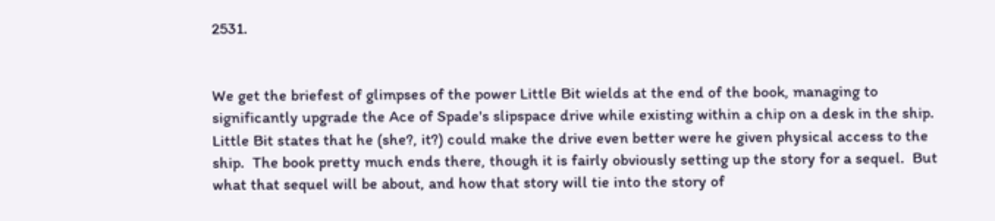2531.


We get the briefest of glimpses of the power Little Bit wields at the end of the book, managing to significantly upgrade the Ace of Spade's slipspace drive while existing within a chip on a desk in the ship.  Little Bit states that he (she?, it?) could make the drive even better were he given physical access to the ship.  The book pretty much ends there, though it is fairly obviously setting up the story for a sequel.  But what that sequel will be about, and how that story will tie into the story of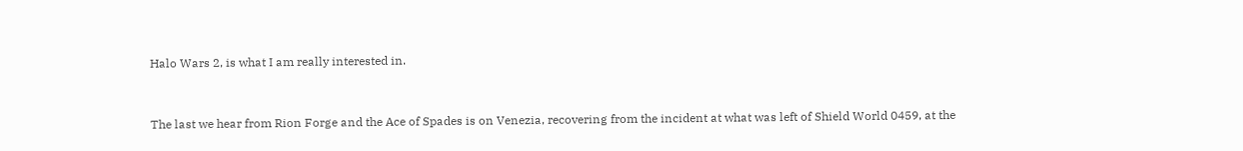Halo Wars 2, is what I am really interested in.


The last we hear from Rion Forge and the Ace of Spades is on Venezia, recovering from the incident at what was left of Shield World 0459, at the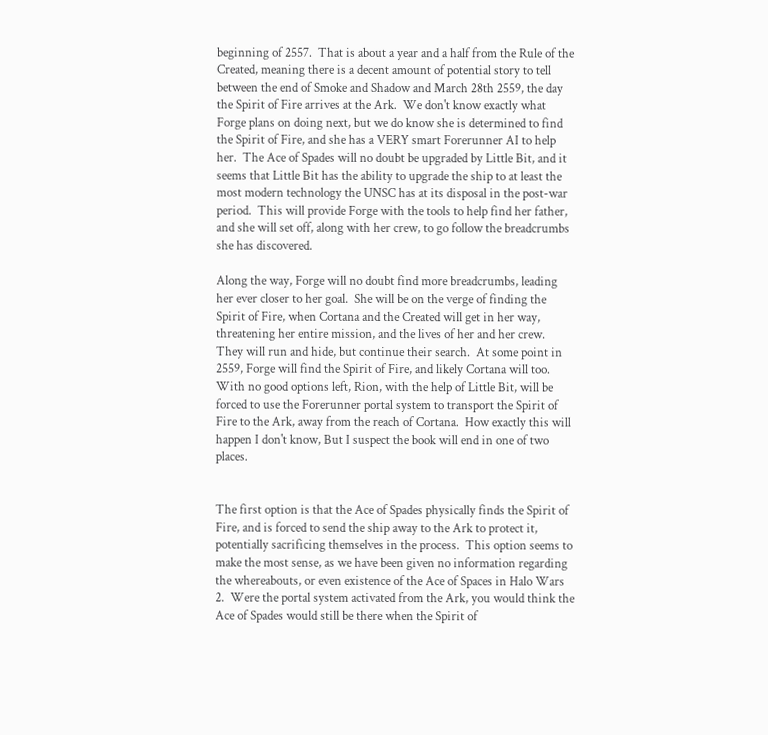beginning of 2557.  That is about a year and a half from the Rule of the Created, meaning there is a decent amount of potential story to tell between the end of Smoke and Shadow and March 28th 2559, the day the Spirit of Fire arrives at the Ark.  We don't know exactly what Forge plans on doing next, but we do know she is determined to find the Spirit of Fire, and she has a VERY smart Forerunner AI to help her.  The Ace of Spades will no doubt be upgraded by Little Bit, and it seems that Little Bit has the ability to upgrade the ship to at least the most modern technology the UNSC has at its disposal in the post-war period.  This will provide Forge with the tools to help find her father, and she will set off, along with her crew, to go follow the breadcrumbs she has discovered.

Along the way, Forge will no doubt find more breadcrumbs, leading her ever closer to her goal.  She will be on the verge of finding the Spirit of Fire, when Cortana and the Created will get in her way, threatening her entire mission, and the lives of her and her crew.  They will run and hide, but continue their search.  At some point in 2559, Forge will find the Spirit of Fire, and likely Cortana will too.  With no good options left, Rion, with the help of Little Bit, will be forced to use the Forerunner portal system to transport the Spirit of Fire to the Ark, away from the reach of Cortana.  How exactly this will happen I don't know, But I suspect the book will end in one of two places.


The first option is that the Ace of Spades physically finds the Spirit of Fire, and is forced to send the ship away to the Ark to protect it, potentially sacrificing themselves in the process.  This option seems to make the most sense, as we have been given no information regarding the whereabouts, or even existence of the Ace of Spaces in Halo Wars 2.  Were the portal system activated from the Ark, you would think the Ace of Spades would still be there when the Spirit of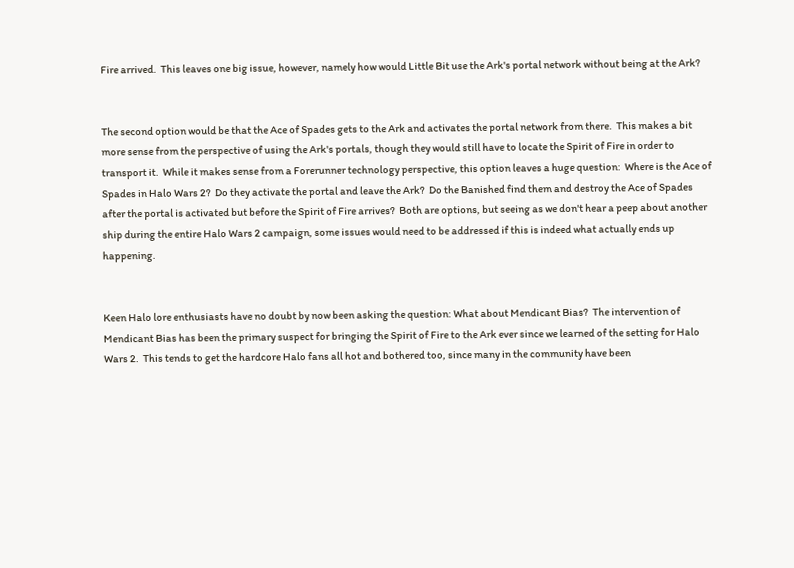Fire arrived.  This leaves one big issue, however, namely how would Little Bit use the Ark's portal network without being at the Ark?


The second option would be that the Ace of Spades gets to the Ark and activates the portal network from there.  This makes a bit more sense from the perspective of using the Ark's portals, though they would still have to locate the Spirit of Fire in order to transport it.  While it makes sense from a Forerunner technology perspective, this option leaves a huge question:  Where is the Ace of Spades in Halo Wars 2?  Do they activate the portal and leave the Ark?  Do the Banished find them and destroy the Ace of Spades after the portal is activated but before the Spirit of Fire arrives?  Both are options, but seeing as we don't hear a peep about another ship during the entire Halo Wars 2 campaign, some issues would need to be addressed if this is indeed what actually ends up happening.


Keen Halo lore enthusiasts have no doubt by now been asking the question: What about Mendicant Bias?  The intervention of Mendicant Bias has been the primary suspect for bringing the Spirit of Fire to the Ark ever since we learned of the setting for Halo Wars 2.  This tends to get the hardcore Halo fans all hot and bothered too, since many in the community have been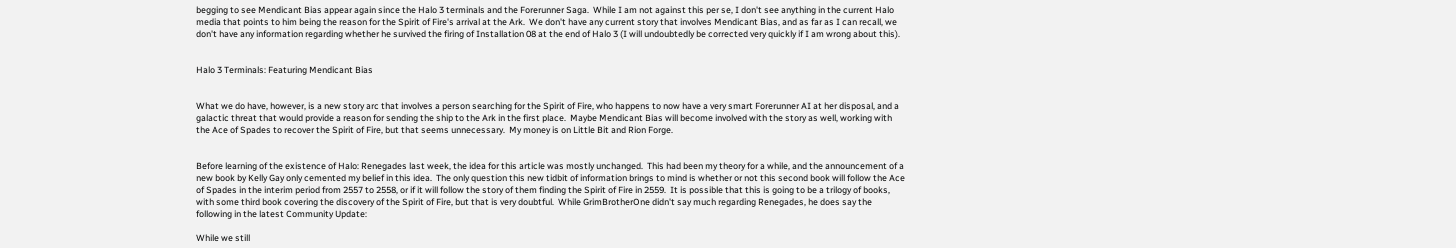begging to see Mendicant Bias appear again since the Halo 3 terminals and the Forerunner Saga.  While I am not against this per se, I don't see anything in the current Halo media that points to him being the reason for the Spirit of Fire's arrival at the Ark.  We don't have any current story that involves Mendicant Bias, and as far as I can recall, we don't have any information regarding whether he survived the firing of Installation 08 at the end of Halo 3 (I will undoubtedly be corrected very quickly if I am wrong about this).


Halo 3 Terminals: Featuring Mendicant Bias


What we do have, however, is a new story arc that involves a person searching for the Spirit of Fire, who happens to now have a very smart Forerunner AI at her disposal, and a galactic threat that would provide a reason for sending the ship to the Ark in the first place.  Maybe Mendicant Bias will become involved with the story as well, working with the Ace of Spades to recover the Spirit of Fire, but that seems unnecessary.  My money is on Little Bit and Rion Forge.


Before learning of the existence of Halo: Renegades last week, the idea for this article was mostly unchanged.  This had been my theory for a while, and the announcement of a new book by Kelly Gay only cemented my belief in this idea.  The only question this new tidbit of information brings to mind is whether or not this second book will follow the Ace of Spades in the interim period from 2557 to 2558, or if it will follow the story of them finding the Spirit of Fire in 2559.  It is possible that this is going to be a trilogy of books, with some third book covering the discovery of the Spirit of Fire, but that is very doubtful.  While GrimBrotherOne didn't say much regarding Renegades, he does say the following in the latest Community Update:

While we still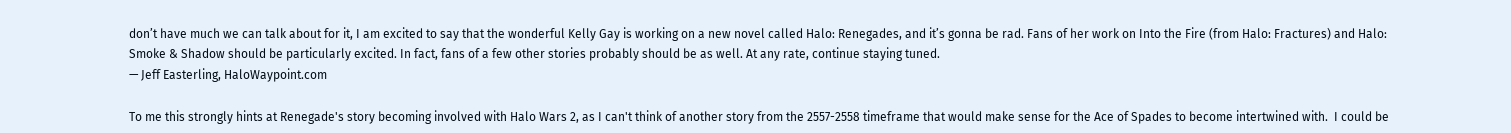don’t have much we can talk about for it, I am excited to say that the wonderful Kelly Gay is working on a new novel called Halo: Renegades, and it’s gonna be rad. Fans of her work on Into the Fire (from Halo: Fractures) and Halo: Smoke & Shadow should be particularly excited. In fact, fans of a few other stories probably should be as well. At any rate, continue staying tuned.
— Jeff Easterling, HaloWaypoint.com

To me this strongly hints at Renegade's story becoming involved with Halo Wars 2, as I can't think of another story from the 2557-2558 timeframe that would make sense for the Ace of Spades to become intertwined with.  I could be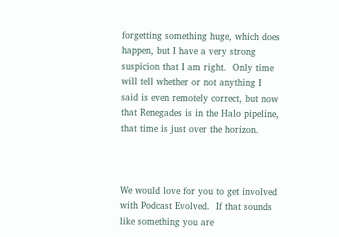forgetting something huge, which does happen, but I have a very strong suspicion that I am right.  Only time will tell whether or not anything I said is even remotely correct, but now that Renegades is in the Halo pipeline, that time is just over the horizon.



We would love for you to get involved with Podcast Evolved.  If that sounds like something you are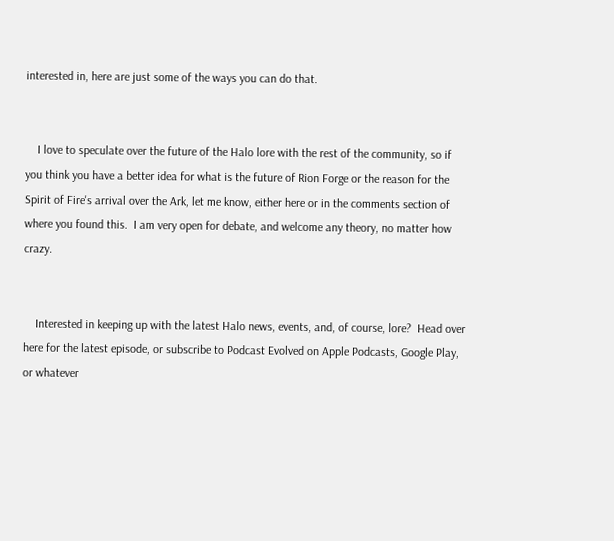interested in, here are just some of the ways you can do that.


    I love to speculate over the future of the Halo lore with the rest of the community, so if you think you have a better idea for what is the future of Rion Forge or the reason for the Spirit of Fire's arrival over the Ark, let me know, either here or in the comments section of where you found this.  I am very open for debate, and welcome any theory, no matter how crazy.


    Interested in keeping up with the latest Halo news, events, and, of course, lore?  Head over here for the latest episode, or subscribe to Podcast Evolved on Apple Podcasts, Google Play, or whatever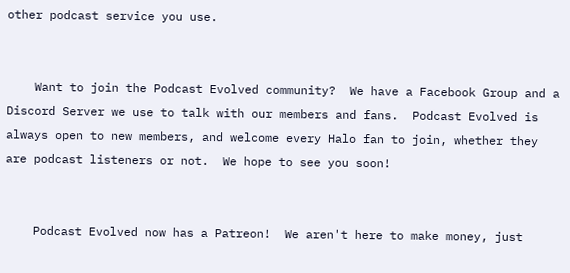other podcast service you use.


    Want to join the Podcast Evolved community?  We have a Facebook Group and a Discord Server we use to talk with our members and fans.  Podcast Evolved is always open to new members, and welcome every Halo fan to join, whether they are podcast listeners or not.  We hope to see you soon!


    Podcast Evolved now has a Patreon!  We aren't here to make money, just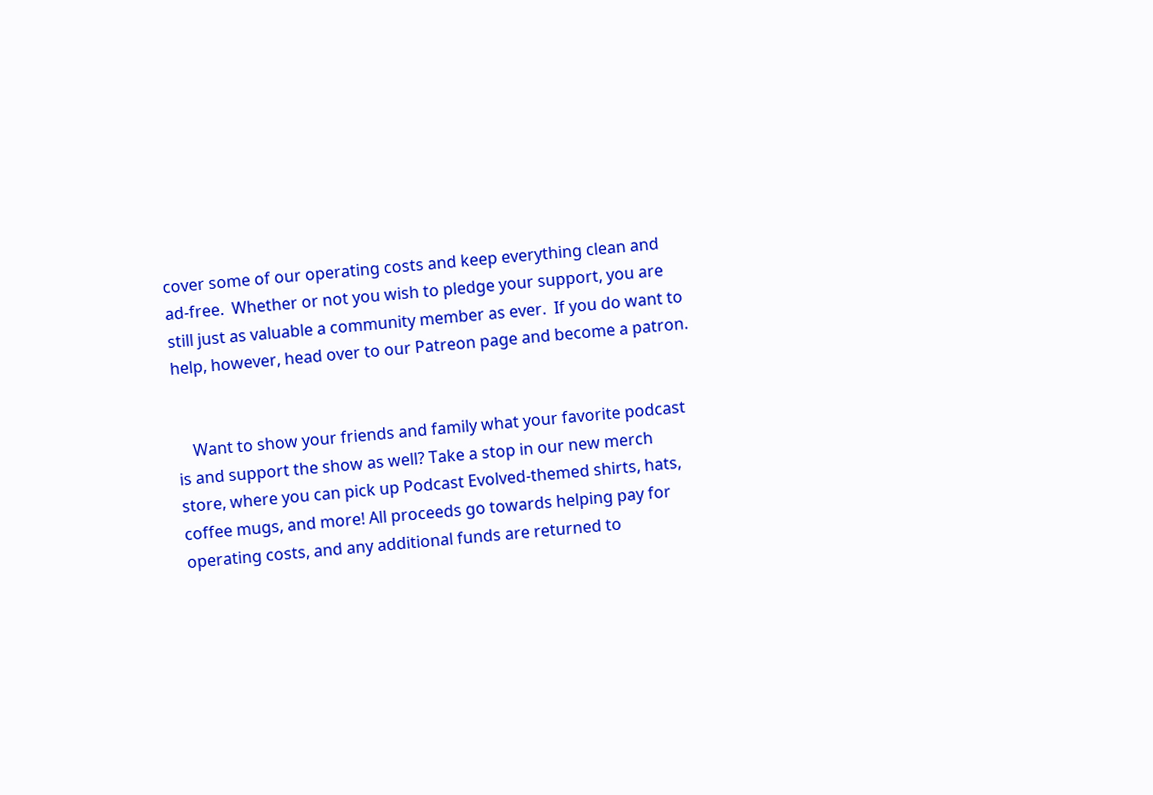cover some of our operating costs and keep everything clean and ad-free.  Whether or not you wish to pledge your support, you are still just as valuable a community member as ever.  If you do want to help, however, head over to our Patreon page and become a patron.


    Want to show your friends and family what your favorite podcast is and support the show as well? Take a stop in our new merch store, where you can pick up Podcast Evolved-themed shirts, hats, coffee mugs, and more! All proceeds go towards helping pay for operating costs, and any additional funds are returned to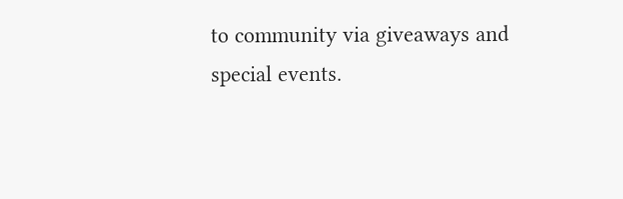to community via giveaways and special events.